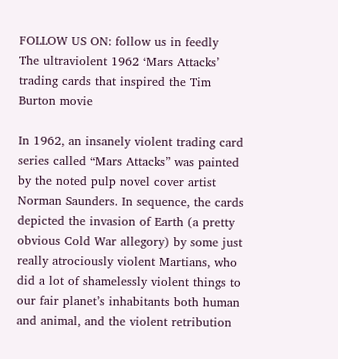FOLLOW US ON: follow us in feedly
The ultraviolent 1962 ‘Mars Attacks’ trading cards that inspired the Tim Burton movie

In 1962, an insanely violent trading card series called “Mars Attacks” was painted by the noted pulp novel cover artist Norman Saunders. In sequence, the cards depicted the invasion of Earth (a pretty obvious Cold War allegory) by some just really atrociously violent Martians, who did a lot of shamelessly violent things to our fair planet’s inhabitants both human and animal, and the violent retribution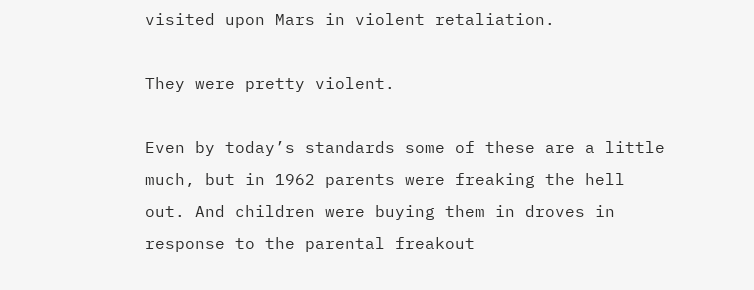visited upon Mars in violent retaliation.

They were pretty violent.

Even by today’s standards some of these are a little much, but in 1962 parents were freaking the hell out. And children were buying them in droves in response to the parental freakout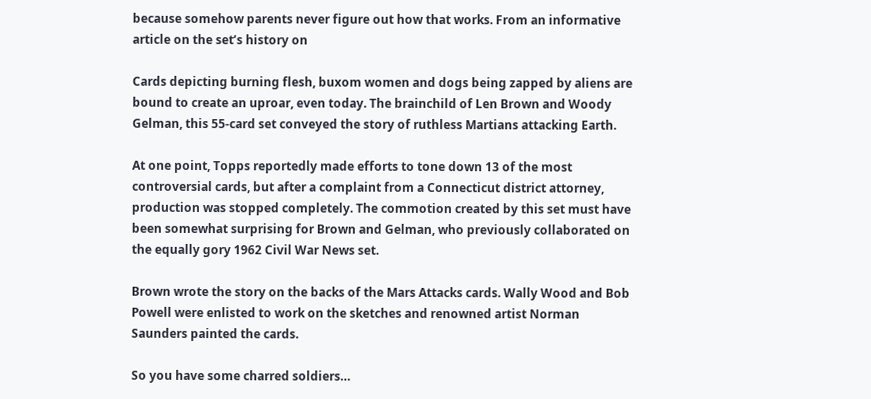because somehow parents never figure out how that works. From an informative article on the set’s history on

Cards depicting burning flesh, buxom women and dogs being zapped by aliens are bound to create an uproar, even today. The brainchild of Len Brown and Woody Gelman, this 55-card set conveyed the story of ruthless Martians attacking Earth.

At one point, Topps reportedly made efforts to tone down 13 of the most controversial cards, but after a complaint from a Connecticut district attorney, production was stopped completely. The commotion created by this set must have been somewhat surprising for Brown and Gelman, who previously collaborated on the equally gory 1962 Civil War News set.

Brown wrote the story on the backs of the Mars Attacks cards. Wally Wood and Bob Powell were enlisted to work on the sketches and renowned artist Norman Saunders painted the cards.

So you have some charred soldiers…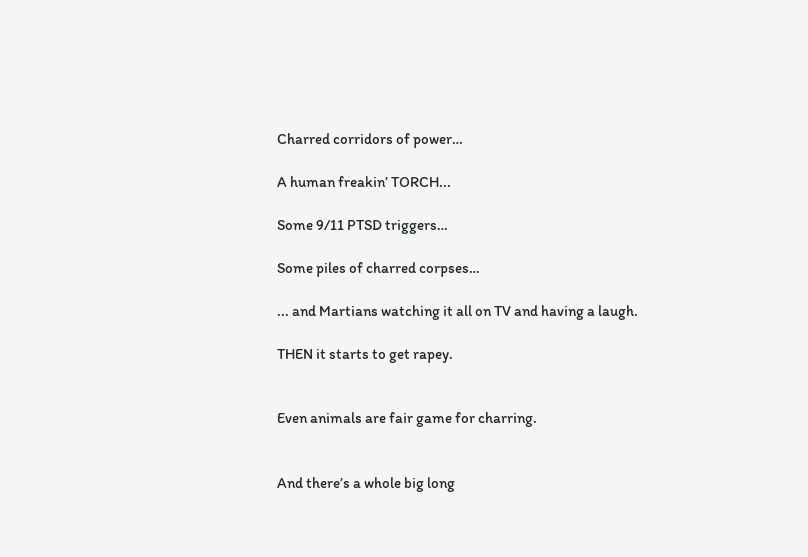Charred corridors of power…

A human freakin’ TORCH...

Some 9/11 PTSD triggers…

Some piles of charred corpses…

... and Martians watching it all on TV and having a laugh.

THEN it starts to get rapey.


Even animals are fair game for charring.


And there’s a whole big long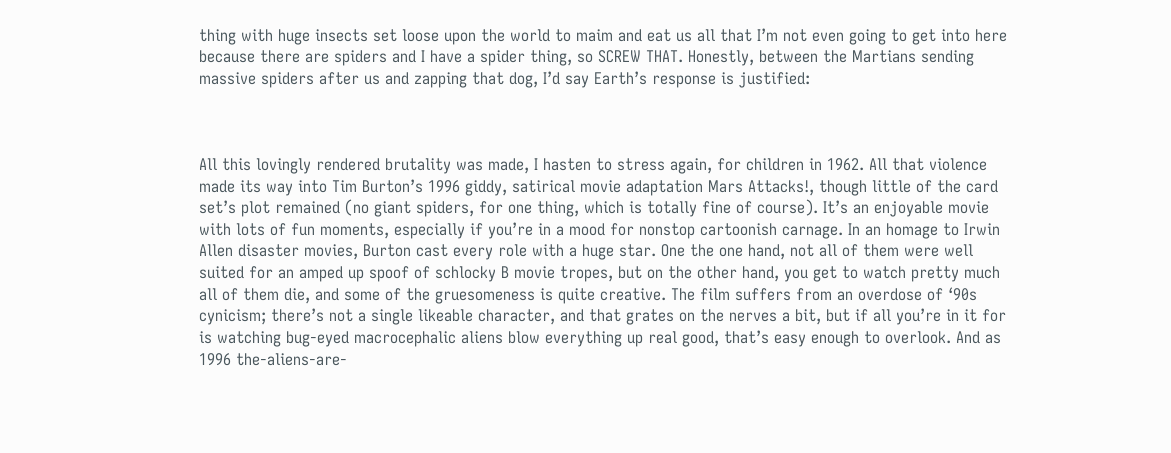thing with huge insects set loose upon the world to maim and eat us all that I’m not even going to get into here because there are spiders and I have a spider thing, so SCREW THAT. Honestly, between the Martians sending massive spiders after us and zapping that dog, I’d say Earth’s response is justified:



All this lovingly rendered brutality was made, I hasten to stress again, for children in 1962. All that violence made its way into Tim Burton’s 1996 giddy, satirical movie adaptation Mars Attacks!, though little of the card set’s plot remained (no giant spiders, for one thing, which is totally fine of course). It’s an enjoyable movie with lots of fun moments, especially if you’re in a mood for nonstop cartoonish carnage. In an homage to Irwin Allen disaster movies, Burton cast every role with a huge star. One the one hand, not all of them were well suited for an amped up spoof of schlocky B movie tropes, but on the other hand, you get to watch pretty much all of them die, and some of the gruesomeness is quite creative. The film suffers from an overdose of ‘90s cynicism; there’s not a single likeable character, and that grates on the nerves a bit, but if all you’re in it for is watching bug-eyed macrocephalic aliens blow everything up real good, that’s easy enough to overlook. And as 1996 the-aliens-are-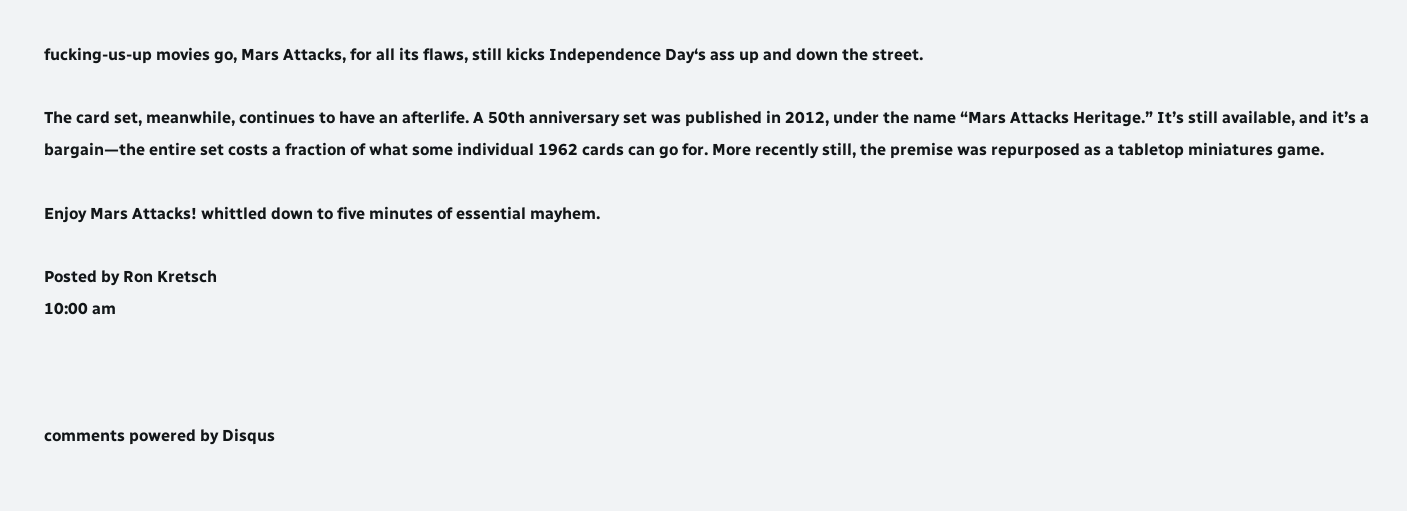fucking-us-up movies go, Mars Attacks, for all its flaws, still kicks Independence Day‘s ass up and down the street.

The card set, meanwhile, continues to have an afterlife. A 50th anniversary set was published in 2012, under the name “Mars Attacks Heritage.” It’s still available, and it’s a bargain—the entire set costs a fraction of what some individual 1962 cards can go for. More recently still, the premise was repurposed as a tabletop miniatures game.

Enjoy Mars Attacks! whittled down to five minutes of essential mayhem.

Posted by Ron Kretsch
10:00 am



comments powered by Disqus